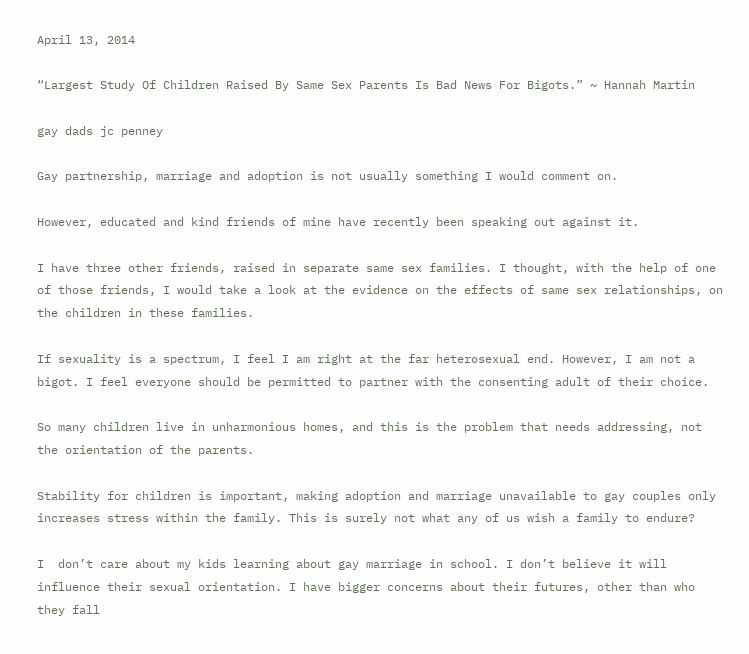April 13, 2014

“Largest Study Of Children Raised By Same Sex Parents Is Bad News For Bigots.” ~ Hannah Martin

gay dads jc penney

Gay partnership, marriage and adoption is not usually something I would comment on.

However, educated and kind friends of mine have recently been speaking out against it.

I have three other friends, raised in separate same sex families. I thought, with the help of one of those friends, I would take a look at the evidence on the effects of same sex relationships, on the children in these families.

If sexuality is a spectrum, I feel I am right at the far heterosexual end. However, I am not a bigot. I feel everyone should be permitted to partner with the consenting adult of their choice.

So many children live in unharmonious homes, and this is the problem that needs addressing, not the orientation of the parents.

Stability for children is important, making adoption and marriage unavailable to gay couples only increases stress within the family. This is surely not what any of us wish a family to endure?

I  don’t care about my kids learning about gay marriage in school. I don’t believe it will influence their sexual orientation. I have bigger concerns about their futures, other than who they fall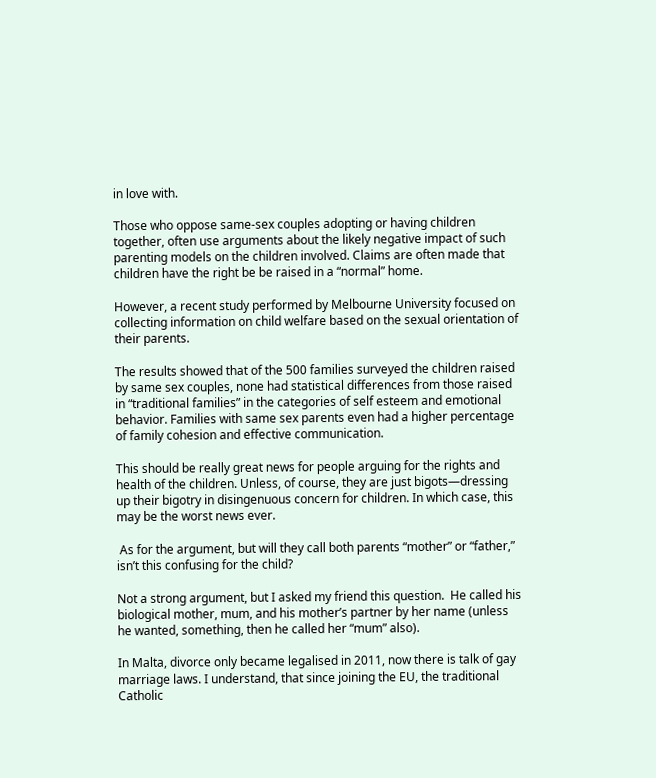in love with.

Those who oppose same-sex couples adopting or having children together, often use arguments about the likely negative impact of such parenting models on the children involved. Claims are often made that children have the right be be raised in a “normal” home.

However, a recent study performed by Melbourne University focused on collecting information on child welfare based on the sexual orientation of their parents.

The results showed that of the 500 families surveyed the children raised by same sex couples, none had statistical differences from those raised in “traditional families” in the categories of self esteem and emotional behavior. Families with same sex parents even had a higher percentage of family cohesion and effective communication.

This should be really great news for people arguing for the rights and health of the children. Unless, of course, they are just bigots—dressing up their bigotry in disingenuous concern for children. In which case, this may be the worst news ever.

 As for the argument, but will they call both parents “mother” or “father,” isn’t this confusing for the child?

Not a strong argument, but I asked my friend this question.  He called his biological mother, mum, and his mother’s partner by her name (unless he wanted, something, then he called her “mum” also).

In Malta, divorce only became legalised in 2011, now there is talk of gay marriage laws. I understand, that since joining the EU, the traditional Catholic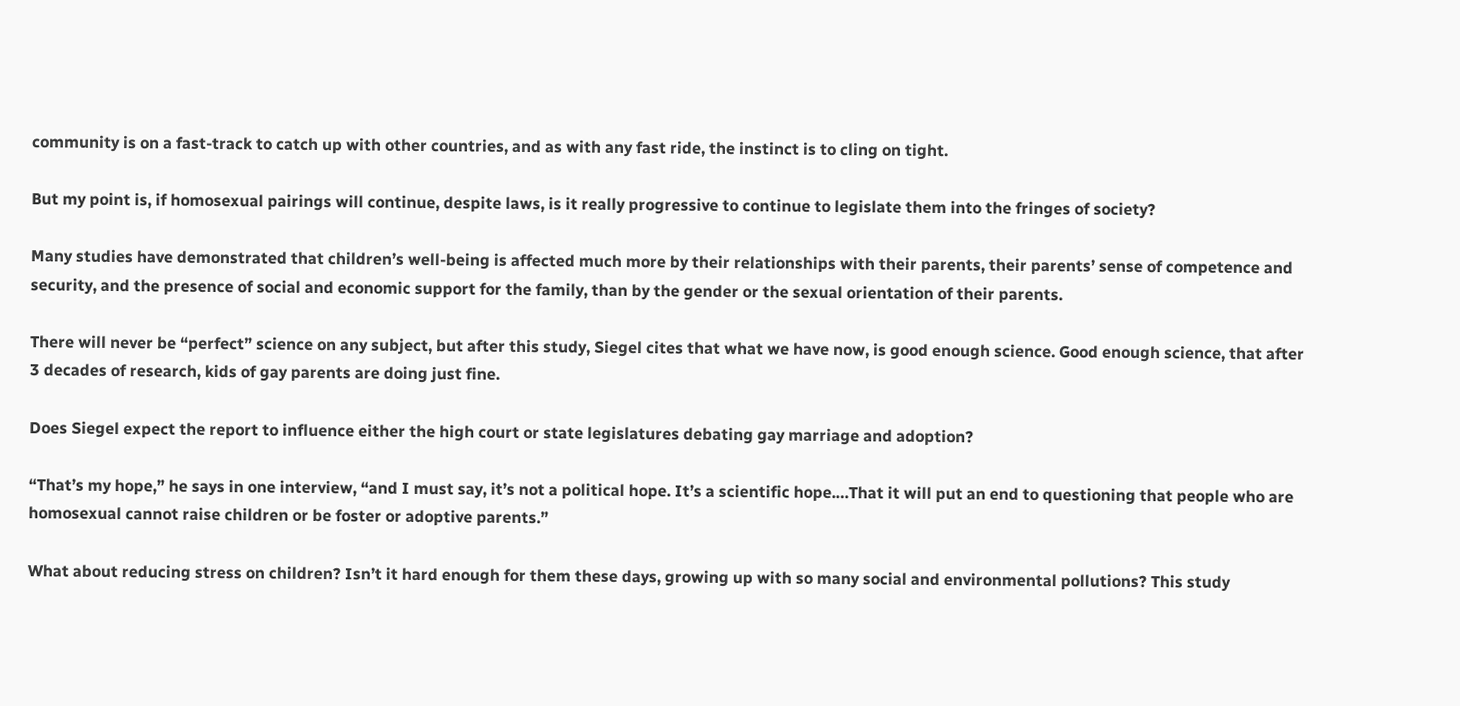community is on a fast-track to catch up with other countries, and as with any fast ride, the instinct is to cling on tight.

But my point is, if homosexual pairings will continue, despite laws, is it really progressive to continue to legislate them into the fringes of society?

Many studies have demonstrated that children’s well-being is affected much more by their relationships with their parents, their parents’ sense of competence and security, and the presence of social and economic support for the family, than by the gender or the sexual orientation of their parents.

There will never be “perfect” science on any subject, but after this study, Siegel cites that what we have now, is good enough science. Good enough science, that after 3 decades of research, kids of gay parents are doing just fine.

Does Siegel expect the report to influence either the high court or state legislatures debating gay marriage and adoption?

“That’s my hope,” he says in one interview, “and I must say, it’s not a political hope. It’s a scientific hope.…That it will put an end to questioning that people who are homosexual cannot raise children or be foster or adoptive parents.”

What about reducing stress on children? Isn’t it hard enough for them these days, growing up with so many social and environmental pollutions? This study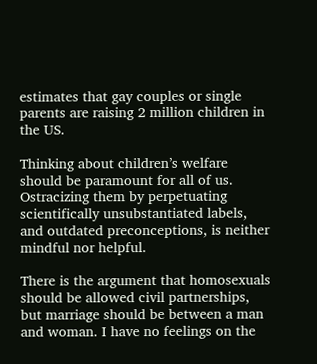estimates that gay couples or single parents are raising 2 million children in the US.

Thinking about children’s welfare should be paramount for all of us. Ostracizing them by perpetuating scientifically unsubstantiated labels, and outdated preconceptions, is neither mindful nor helpful.

There is the argument that homosexuals should be allowed civil partnerships, but marriage should be between a man and woman. I have no feelings on the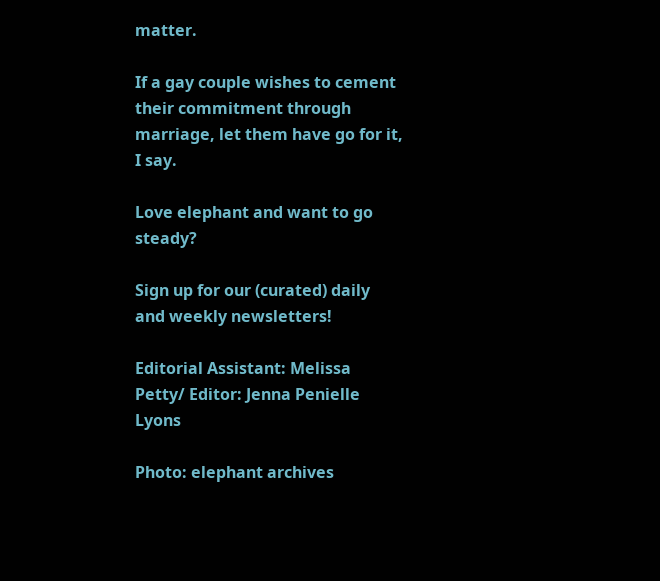matter.

If a gay couple wishes to cement their commitment through marriage, let them have go for it, I say.

Love elephant and want to go steady?

Sign up for our (curated) daily and weekly newsletters!

Editorial Assistant: Melissa Petty/ Editor: Jenna Penielle Lyons

Photo: elephant archives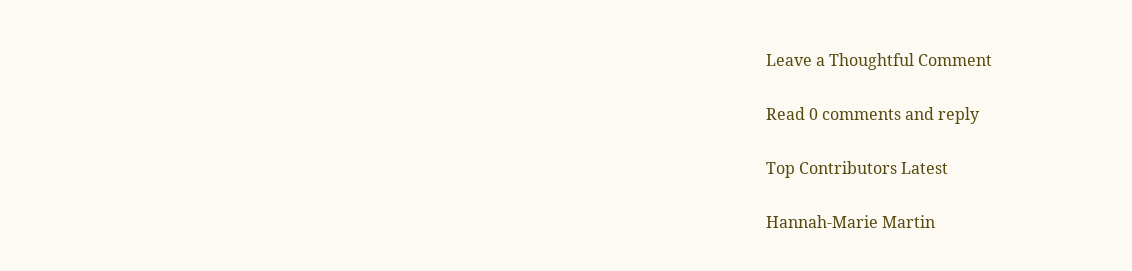Leave a Thoughtful Comment

Read 0 comments and reply

Top Contributors Latest

Hannah-Marie Martin